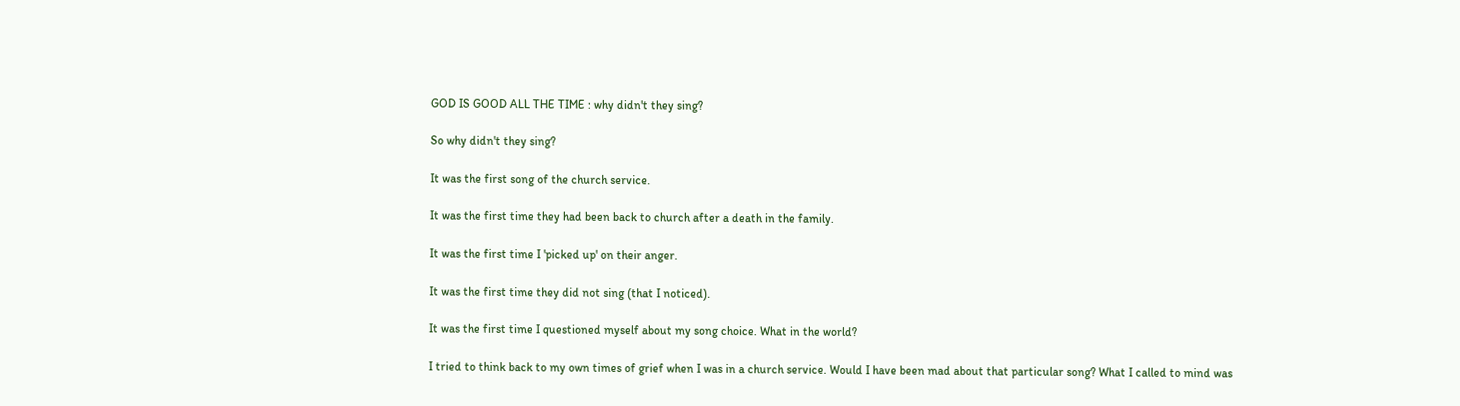GOD IS GOOD ALL THE TIME : why didn't they sing?

So why didn't they sing?

It was the first song of the church service.

It was the first time they had been back to church after a death in the family.

It was the first time I 'picked up' on their anger.

It was the first time they did not sing (that I noticed).

It was the first time I questioned myself about my song choice. What in the world?

I tried to think back to my own times of grief when I was in a church service. Would I have been mad about that particular song? What I called to mind was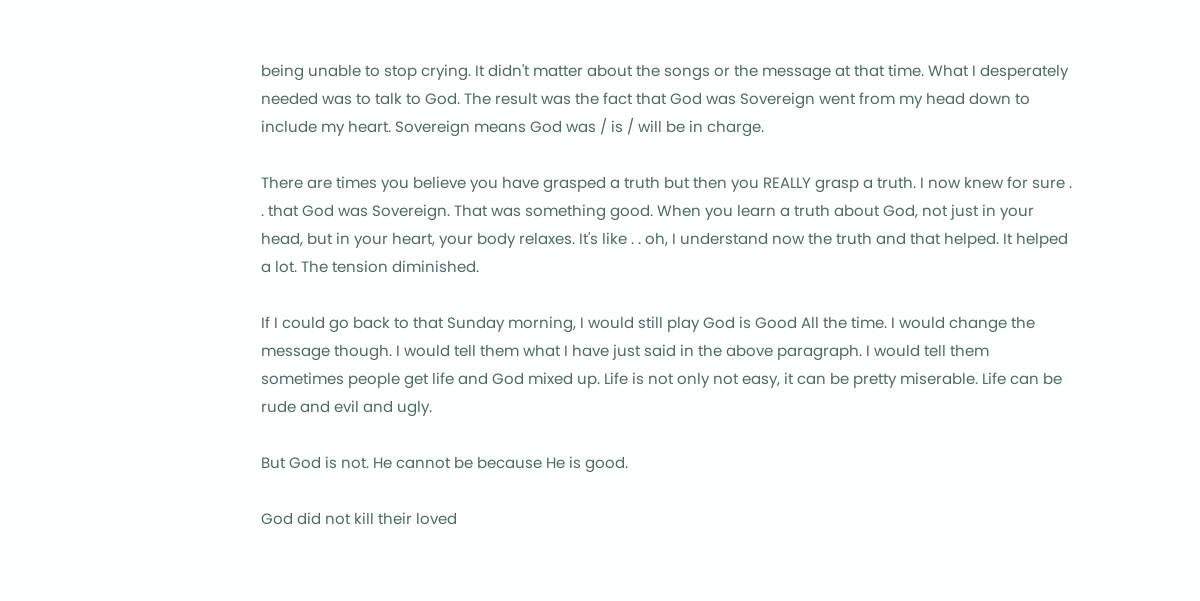being unable to stop crying. It didn't matter about the songs or the message at that time. What I desperately needed was to talk to God. The result was the fact that God was Sovereign went from my head down to include my heart. Sovereign means God was / is / will be in charge.

There are times you believe you have grasped a truth but then you REALLY grasp a truth. I now knew for sure . . that God was Sovereign. That was something good. When you learn a truth about God, not just in your head, but in your heart, your body relaxes. It's like . . oh, I understand now the truth and that helped. It helped a lot. The tension diminished.

If I could go back to that Sunday morning, I would still play God is Good All the time. I would change the message though. I would tell them what I have just said in the above paragraph. I would tell them sometimes people get life and God mixed up. Life is not only not easy, it can be pretty miserable. Life can be rude and evil and ugly.

But God is not. He cannot be because He is good.

God did not kill their loved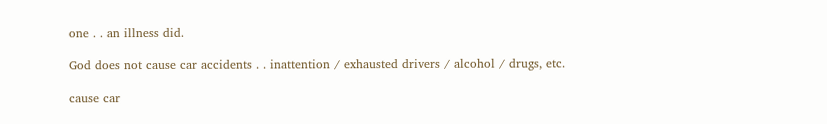one . . an illness did.

God does not cause car accidents . . inattention / exhausted drivers / alcohol / drugs, etc.

cause car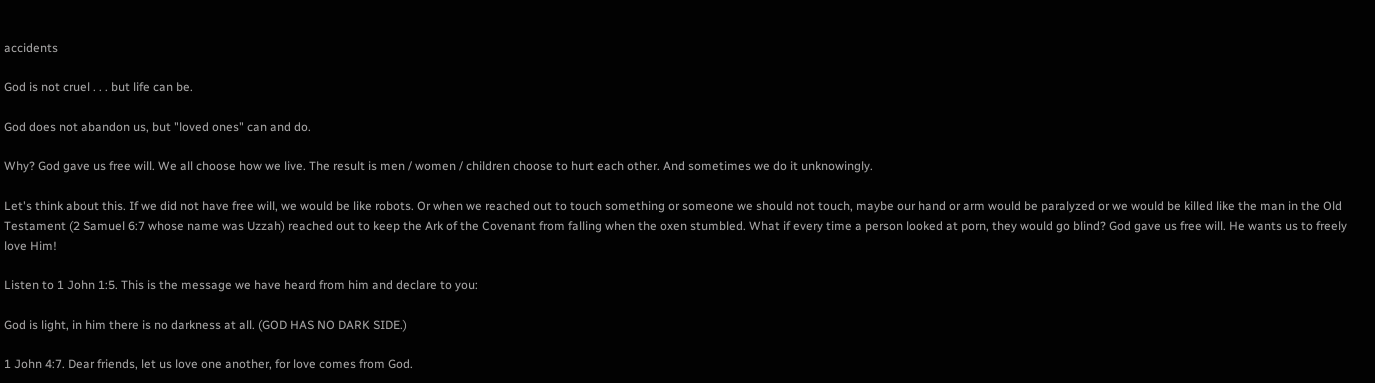accidents

God is not cruel . . . but life can be.

God does not abandon us, but "loved ones" can and do.

Why? God gave us free will. We all choose how we live. The result is men / women / children choose to hurt each other. And sometimes we do it unknowingly.

Let's think about this. If we did not have free will, we would be like robots. Or when we reached out to touch something or someone we should not touch, maybe our hand or arm would be paralyzed or we would be killed like the man in the Old Testament (2 Samuel 6:7 whose name was Uzzah) reached out to keep the Ark of the Covenant from falling when the oxen stumbled. What if every time a person looked at porn, they would go blind? God gave us free will. He wants us to freely love Him!

Listen to 1 John 1:5. This is the message we have heard from him and declare to you:

God is light, in him there is no darkness at all. (GOD HAS NO DARK SIDE.)

1 John 4:7. Dear friends, let us love one another, for love comes from God.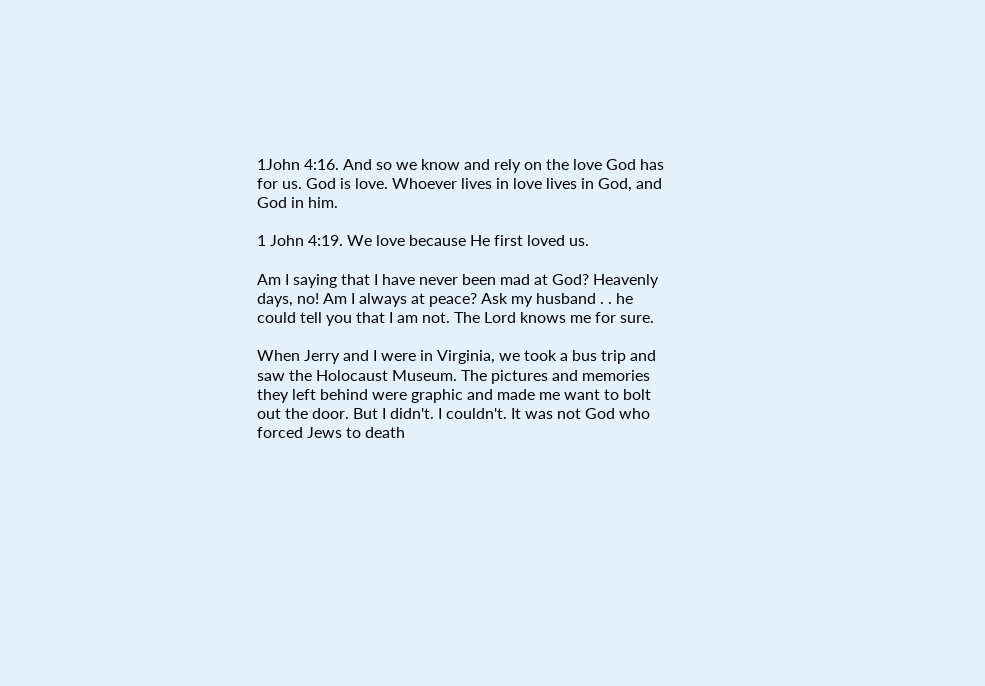1John 4:16. And so we know and rely on the love God has for us. God is love. Whoever lives in love lives in God, and God in him.

1 John 4:19. We love because He first loved us.

Am I saying that I have never been mad at God? Heavenly days, no! Am I always at peace? Ask my husband . . he could tell you that I am not. The Lord knows me for sure.

When Jerry and I were in Virginia, we took a bus trip and saw the Holocaust Museum. The pictures and memories they left behind were graphic and made me want to bolt out the door. But I didn't. I couldn't. It was not God who forced Jews to death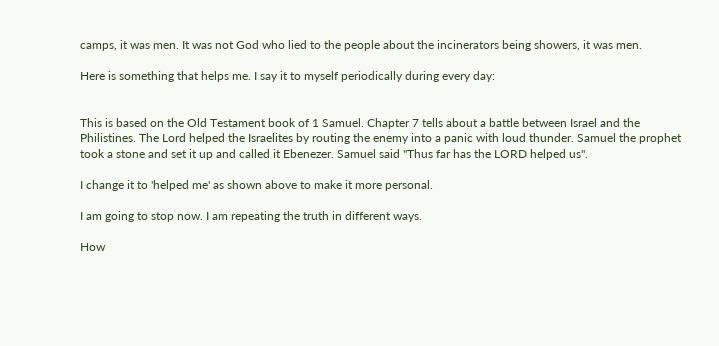camps, it was men. It was not God who lied to the people about the incinerators being showers, it was men.

Here is something that helps me. I say it to myself periodically during every day:


This is based on the Old Testament book of 1 Samuel. Chapter 7 tells about a battle between Israel and the Philistines. The Lord helped the Israelites by routing the enemy into a panic with loud thunder. Samuel the prophet took a stone and set it up and called it Ebenezer. Samuel said "Thus far has the LORD helped us".

I change it to 'helped me' as shown above to make it more personal.

I am going to stop now. I am repeating the truth in different ways.

How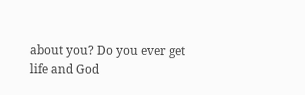about you? Do you ever get life and God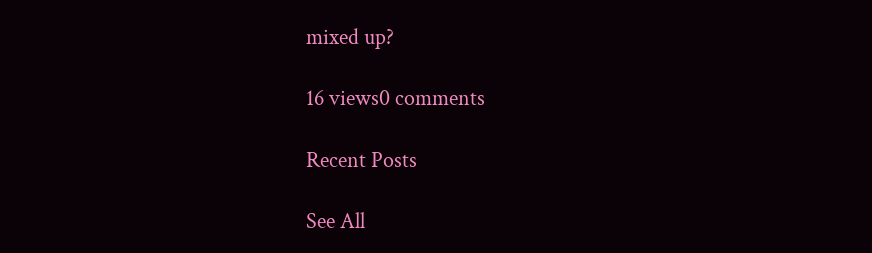mixed up?

16 views0 comments

Recent Posts

See All